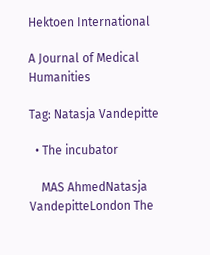Hektoen International

A Journal of Medical Humanities

Tag: Natasja Vandepitte

  • The incubator

    MAS AhmedNatasja VandepitteLondon The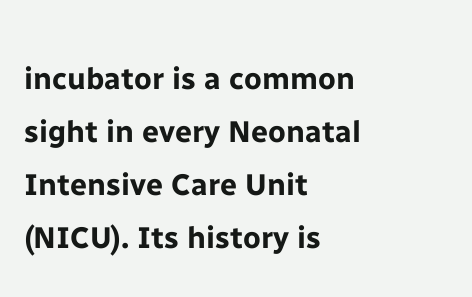incubator is a common sight in every Neonatal Intensive Care Unit (NICU). Its history is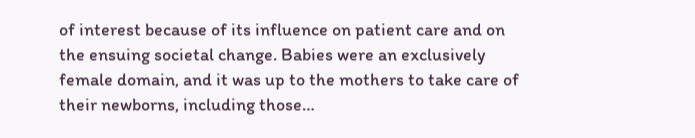of interest because of its influence on patient care and on the ensuing societal change. Babies were an exclusively female domain, and it was up to the mothers to take care of their newborns, including those…